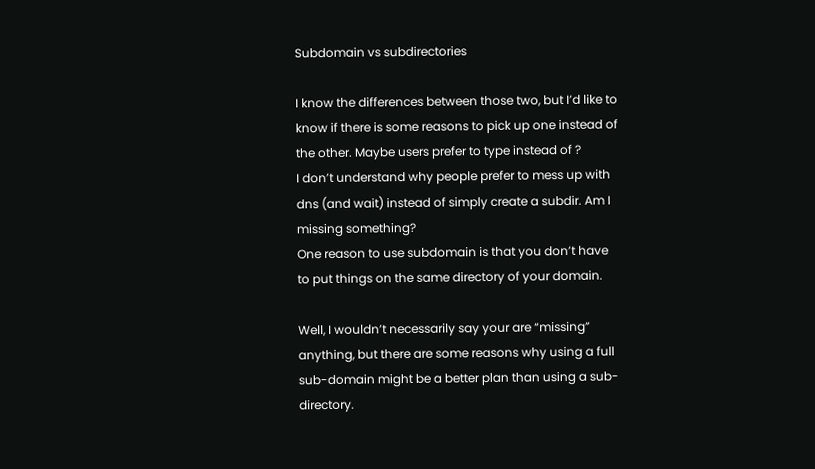Subdomain vs subdirectories

I know the differences between those two, but I’d like to know if there is some reasons to pick up one instead of the other. Maybe users prefer to type instead of ?
I don’t understand why people prefer to mess up with dns (and wait) instead of simply create a subdir. Am I missing something?
One reason to use subdomain is that you don’t have to put things on the same directory of your domain.

Well, I wouldn’t necessarily say your are “missing” anything, but there are some reasons why using a full sub-domain might be a better plan than using a sub-directory.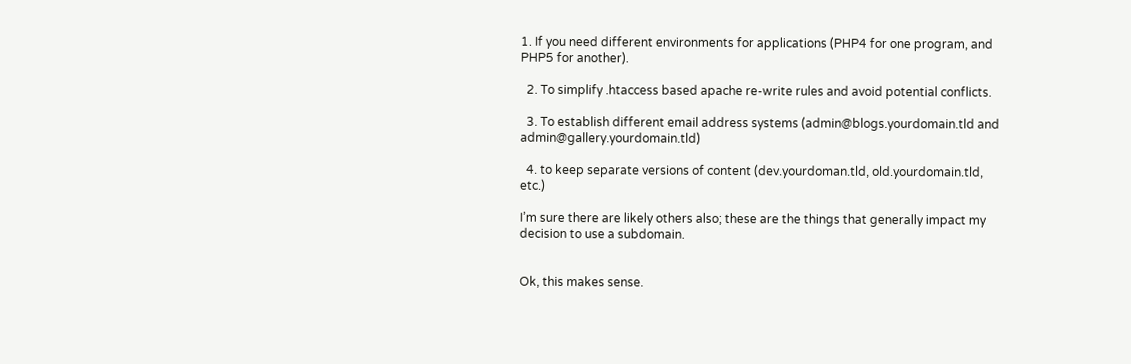1. If you need different environments for applications (PHP4 for one program, and PHP5 for another).

  2. To simplify .htaccess based apache re-write rules and avoid potential conflicts.

  3. To establish different email address systems (admin@blogs.yourdomain.tld and admin@gallery.yourdomain.tld)

  4. to keep separate versions of content (dev.yourdoman.tld, old.yourdomain.tld, etc.)

I’m sure there are likely others also; these are the things that generally impact my decision to use a subdomain.


Ok, this makes sense.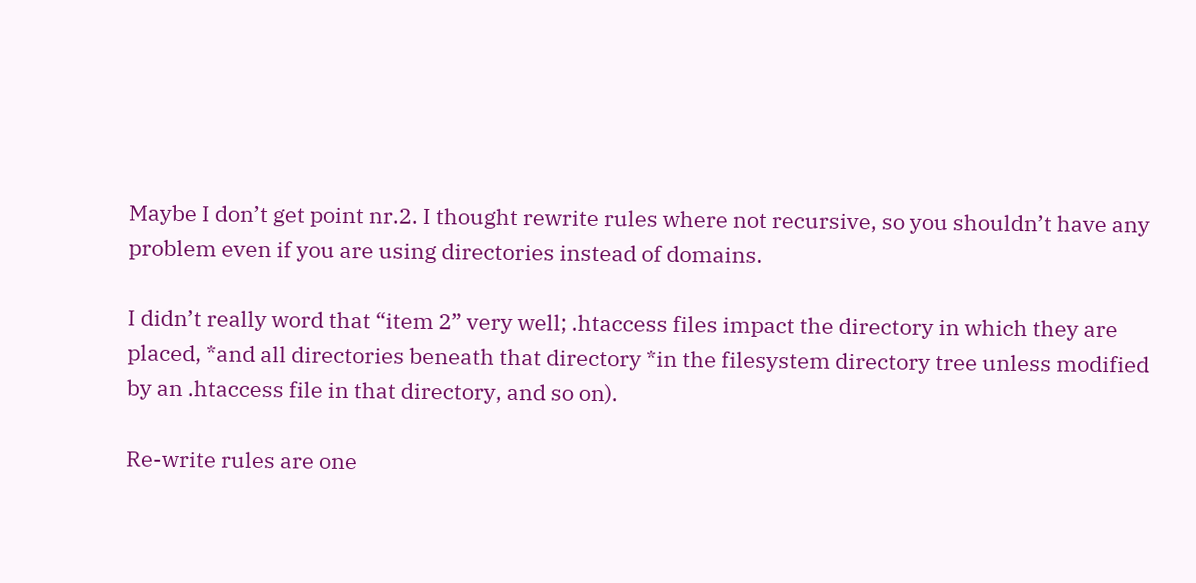Maybe I don’t get point nr.2. I thought rewrite rules where not recursive, so you shouldn’t have any problem even if you are using directories instead of domains.

I didn’t really word that “item 2” very well; .htaccess files impact the directory in which they are placed, *and all directories beneath that directory *in the filesystem directory tree unless modified by an .htaccess file in that directory, and so on).

Re-write rules are one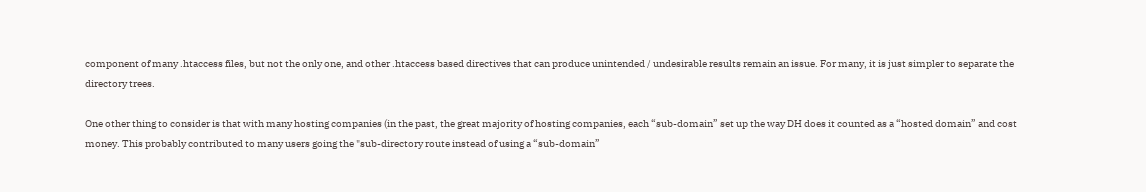component of many .htaccess files, but not the only one, and other .htaccess based directives that can produce unintended / undesirable results remain an issue. For many, it is just simpler to separate the directory trees.

One other thing to consider is that with many hosting companies (in the past, the great majority of hosting companies, each “sub-domain” set up the way DH does it counted as a “hosted domain” and cost money. This probably contributed to many users going the "sub-directory route instead of using a “sub-domain”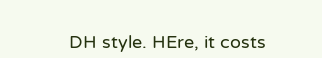DH style. HEre, it costs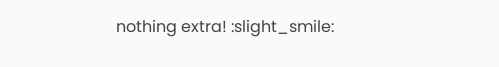nothing extra! :slight_smile: